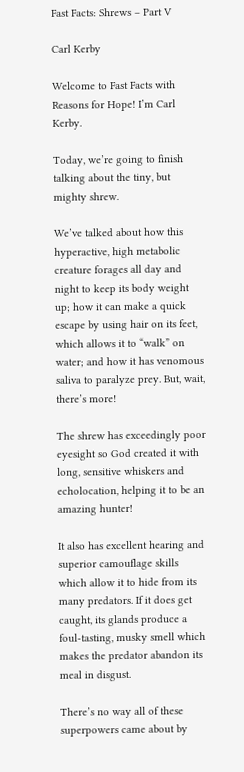Fast Facts: Shrews – Part V

Carl Kerby

Welcome to Fast Facts with Reasons for Hope! I’m Carl Kerby.

Today, we’re going to finish talking about the tiny, but mighty shrew.

We’ve talked about how this hyperactive, high metabolic creature forages all day and night to keep its body weight up; how it can make a quick escape by using hair on its feet, which allows it to “walk” on water; and how it has venomous saliva to paralyze prey. But, wait, there’s more!

The shrew has exceedingly poor eyesight so God created it with long, sensitive whiskers and echolocation, helping it to be an amazing hunter!

It also has excellent hearing and superior camouflage skills which allow it to hide from its many predators. If it does get caught, its glands produce a foul-tasting, musky smell which makes the predator abandon its meal in disgust.

There’s no way all of these superpowers came about by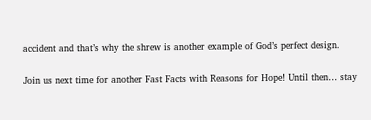accident and that’s why the shrew is another example of God’s perfect design.

Join us next time for another Fast Facts with Reasons for Hope! Until then… stay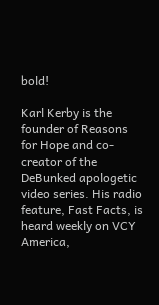bold!

Karl Kerby is the founder of Reasons for Hope and co-creator of the DeBunked apologetic video series. His radio feature, Fast Facts, is heard weekly on VCY America,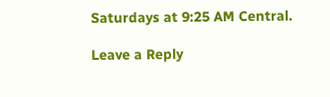Saturdays at 9:25 AM Central.

Leave a Reply